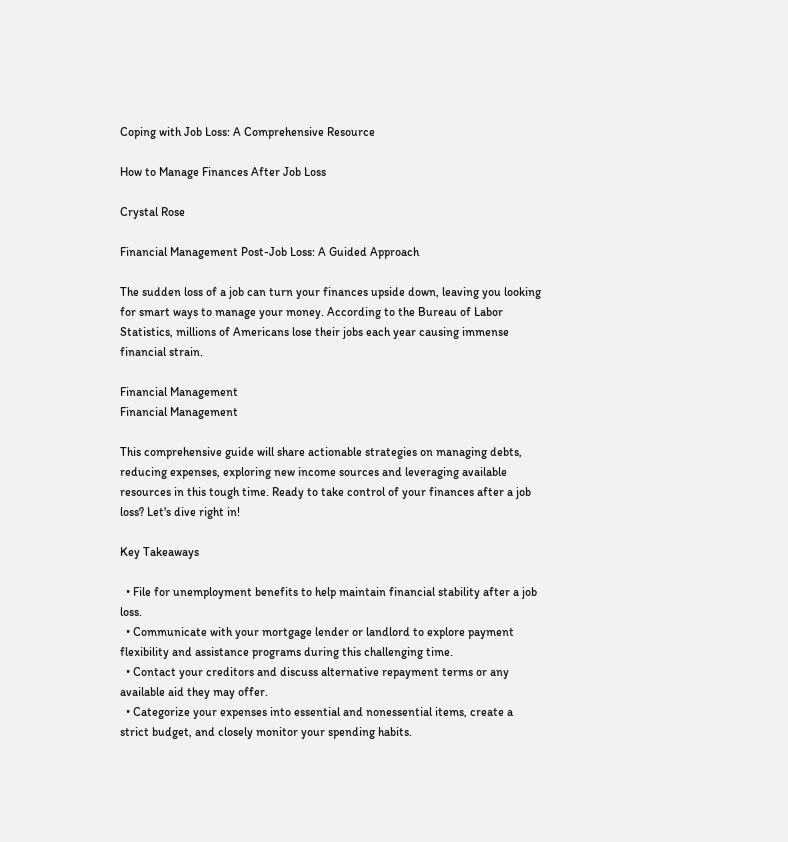Coping with Job Loss: A Comprehensive Resource

How to Manage Finances After Job Loss

Crystal Rose

Financial Management Post-Job Loss: A Guided Approach

The sudden loss of a job can turn your finances upside down, leaving you looking for smart ways to manage your money. According to the Bureau of Labor Statistics, millions of Americans lose their jobs each year causing immense financial strain.

Financial Management
Financial Management

This comprehensive guide will share actionable strategies on managing debts, reducing expenses, exploring new income sources and leveraging available resources in this tough time. Ready to take control of your finances after a job loss? Let's dive right in!

Key Takeaways

  • File for unemployment benefits to help maintain financial stability after a job loss.
  • Communicate with your mortgage lender or landlord to explore payment flexibility and assistance programs during this challenging time.
  • Contact your creditors and discuss alternative repayment terms or any available aid they may offer.
  • Categorize your expenses into essential and nonessential items, create a strict budget, and closely monitor your spending habits.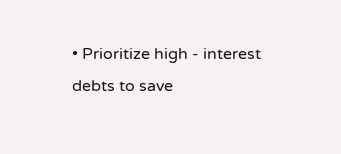• Prioritize high - interest debts to save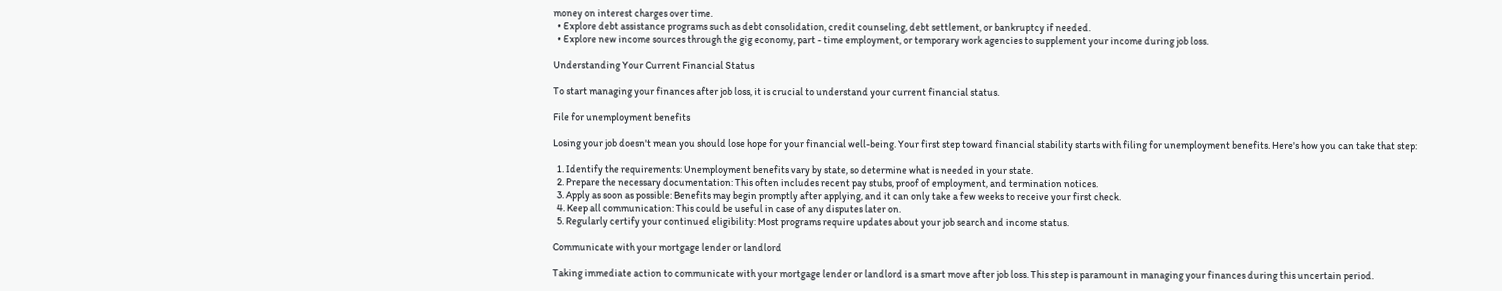money on interest charges over time.
  • Explore debt assistance programs such as debt consolidation, credit counseling, debt settlement, or bankruptcy if needed.
  • Explore new income sources through the gig economy, part - time employment, or temporary work agencies to supplement your income during job loss.

Understanding Your Current Financial Status

To start managing your finances after job loss, it is crucial to understand your current financial status.

File for unemployment benefits

Losing your job doesn't mean you should lose hope for your financial well-being. Your first step toward financial stability starts with filing for unemployment benefits. Here's how you can take that step:

  1. Identify the requirements: Unemployment benefits vary by state, so determine what is needed in your state.
  2. Prepare the necessary documentation: This often includes recent pay stubs, proof of employment, and termination notices.
  3. Apply as soon as possible: Benefits may begin promptly after applying, and it can only take a few weeks to receive your first check.
  4. Keep all communication: This could be useful in case of any disputes later on.
  5. Regularly certify your continued eligibility: Most programs require updates about your job search and income status.

Communicate with your mortgage lender or landlord

Taking immediate action to communicate with your mortgage lender or landlord is a smart move after job loss. This step is paramount in managing your finances during this uncertain period.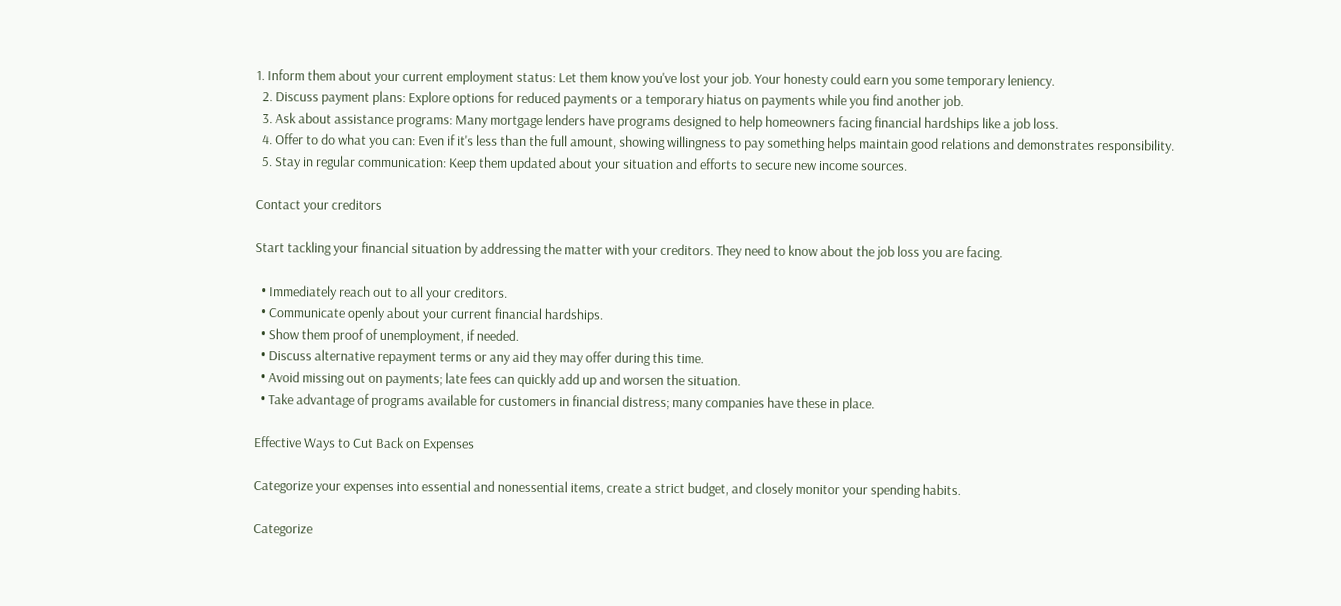1. Inform them about your current employment status: Let them know you've lost your job. Your honesty could earn you some temporary leniency.
  2. Discuss payment plans: Explore options for reduced payments or a temporary hiatus on payments while you find another job.
  3. Ask about assistance programs: Many mortgage lenders have programs designed to help homeowners facing financial hardships like a job loss.
  4. Offer to do what you can: Even if it's less than the full amount, showing willingness to pay something helps maintain good relations and demonstrates responsibility.
  5. Stay in regular communication: Keep them updated about your situation and efforts to secure new income sources.

Contact your creditors

Start tackling your financial situation by addressing the matter with your creditors. They need to know about the job loss you are facing.

  • Immediately reach out to all your creditors.
  • Communicate openly about your current financial hardships.
  • Show them proof of unemployment, if needed.
  • Discuss alternative repayment terms or any aid they may offer during this time.
  • Avoid missing out on payments; late fees can quickly add up and worsen the situation.
  • Take advantage of programs available for customers in financial distress; many companies have these in place.

Effective Ways to Cut Back on Expenses

Categorize your expenses into essential and nonessential items, create a strict budget, and closely monitor your spending habits.

Categorize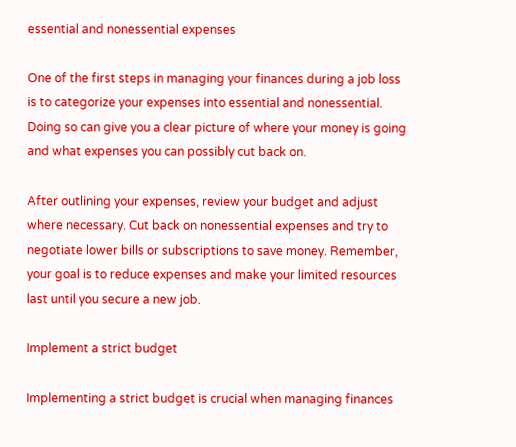essential and nonessential expenses

One of the first steps in managing your finances during a job loss is to categorize your expenses into essential and nonessential. Doing so can give you a clear picture of where your money is going and what expenses you can possibly cut back on.

After outlining your expenses, review your budget and adjust where necessary. Cut back on nonessential expenses and try to negotiate lower bills or subscriptions to save money. Remember, your goal is to reduce expenses and make your limited resources last until you secure a new job.

Implement a strict budget

Implementing a strict budget is crucial when managing finances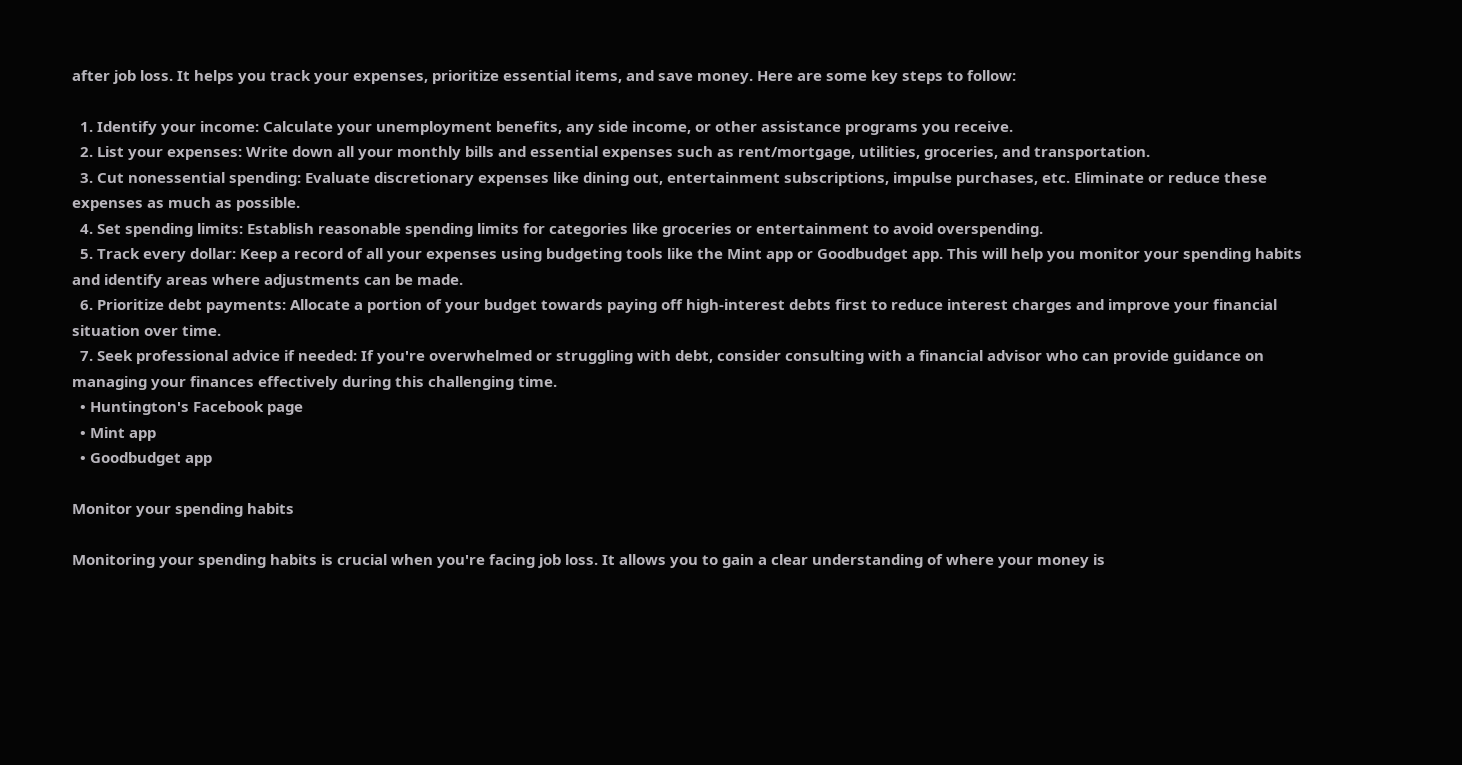after job loss. It helps you track your expenses, prioritize essential items, and save money. Here are some key steps to follow:

  1. Identify your income: Calculate your unemployment benefits, any side income, or other assistance programs you receive.
  2. List your expenses: Write down all your monthly bills and essential expenses such as rent/mortgage, utilities, groceries, and transportation.
  3. Cut nonessential spending: Evaluate discretionary expenses like dining out, entertainment subscriptions, impulse purchases, etc. Eliminate or reduce these expenses as much as possible.
  4. Set spending limits: Establish reasonable spending limits for categories like groceries or entertainment to avoid overspending.
  5. Track every dollar: Keep a record of all your expenses using budgeting tools like the Mint app or Goodbudget app. This will help you monitor your spending habits and identify areas where adjustments can be made.
  6. Prioritize debt payments: Allocate a portion of your budget towards paying off high-interest debts first to reduce interest charges and improve your financial situation over time.
  7. Seek professional advice if needed: If you're overwhelmed or struggling with debt, consider consulting with a financial advisor who can provide guidance on managing your finances effectively during this challenging time.
  • Huntington's Facebook page
  • Mint app
  • Goodbudget app

Monitor your spending habits

Monitoring your spending habits is crucial when you're facing job loss. It allows you to gain a clear understanding of where your money is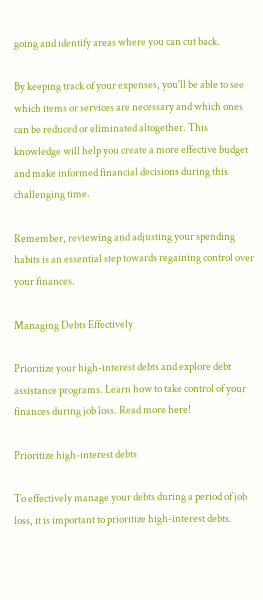going and identify areas where you can cut back.

By keeping track of your expenses, you'll be able to see which items or services are necessary and which ones can be reduced or eliminated altogether. This knowledge will help you create a more effective budget and make informed financial decisions during this challenging time.

Remember, reviewing and adjusting your spending habits is an essential step towards regaining control over your finances.

Managing Debts Effectively

Prioritize your high-interest debts and explore debt assistance programs. Learn how to take control of your finances during job loss. Read more here!

Prioritize high-interest debts

To effectively manage your debts during a period of job loss, it is important to prioritize high-interest debts.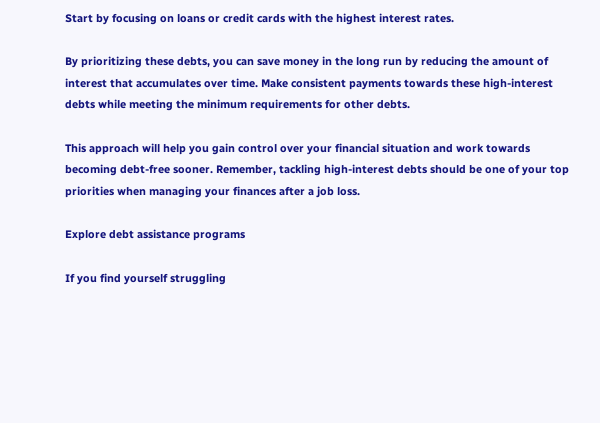Start by focusing on loans or credit cards with the highest interest rates.

By prioritizing these debts, you can save money in the long run by reducing the amount of interest that accumulates over time. Make consistent payments towards these high-interest debts while meeting the minimum requirements for other debts.

This approach will help you gain control over your financial situation and work towards becoming debt-free sooner. Remember, tackling high-interest debts should be one of your top priorities when managing your finances after a job loss.

Explore debt assistance programs

If you find yourself struggling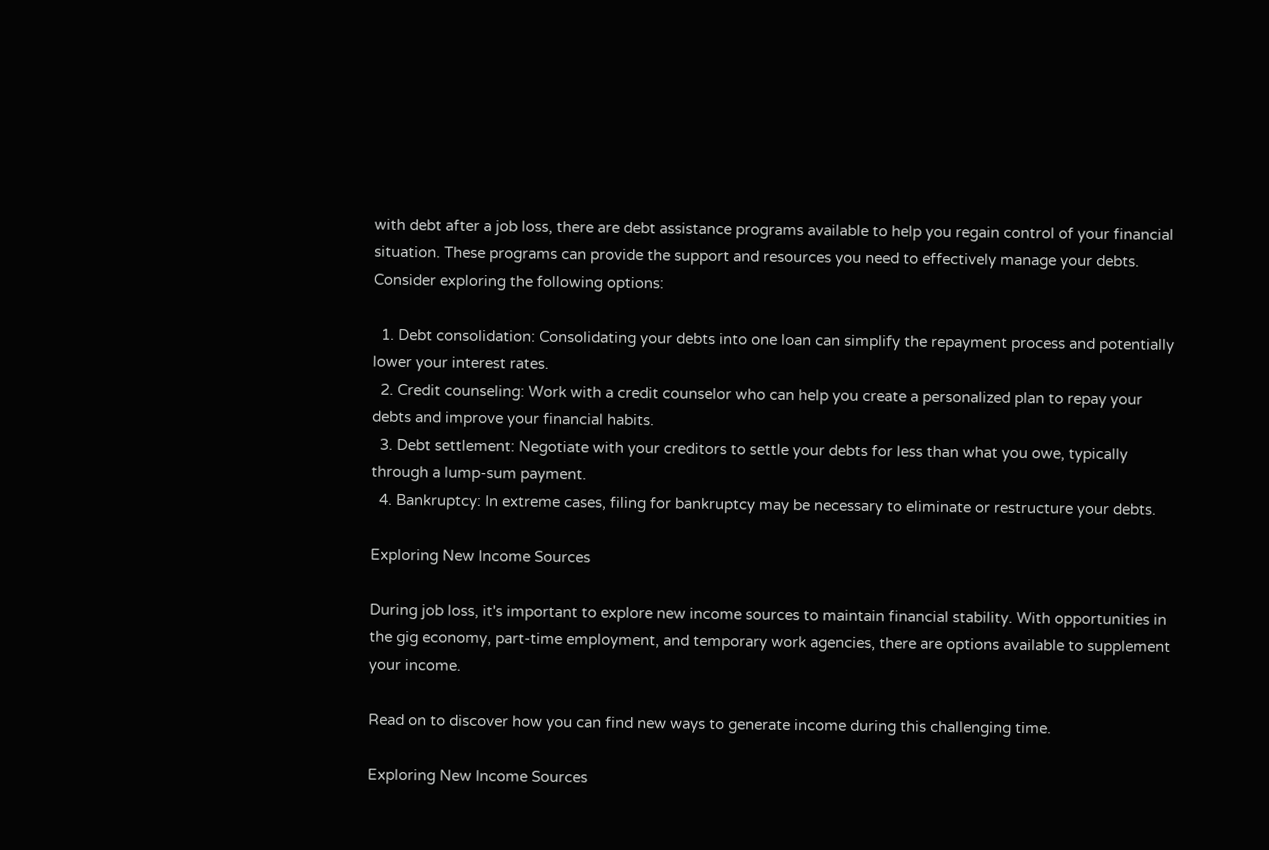with debt after a job loss, there are debt assistance programs available to help you regain control of your financial situation. These programs can provide the support and resources you need to effectively manage your debts. Consider exploring the following options:

  1. Debt consolidation: Consolidating your debts into one loan can simplify the repayment process and potentially lower your interest rates.
  2. Credit counseling: Work with a credit counselor who can help you create a personalized plan to repay your debts and improve your financial habits.
  3. Debt settlement: Negotiate with your creditors to settle your debts for less than what you owe, typically through a lump-sum payment.
  4. Bankruptcy: In extreme cases, filing for bankruptcy may be necessary to eliminate or restructure your debts.

Exploring New Income Sources

During job loss, it's important to explore new income sources to maintain financial stability. With opportunities in the gig economy, part-time employment, and temporary work agencies, there are options available to supplement your income.

Read on to discover how you can find new ways to generate income during this challenging time.

Exploring New Income Sources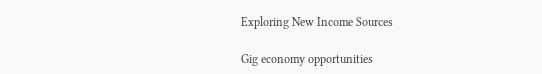Exploring New Income Sources

Gig economy opportunities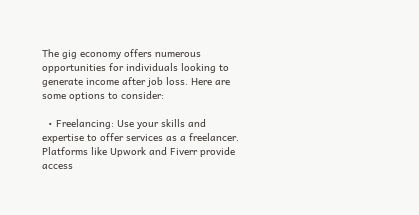The gig economy offers numerous opportunities for individuals looking to generate income after job loss. Here are some options to consider:

  • Freelancing: Use your skills and expertise to offer services as a freelancer. Platforms like Upwork and Fiverr provide access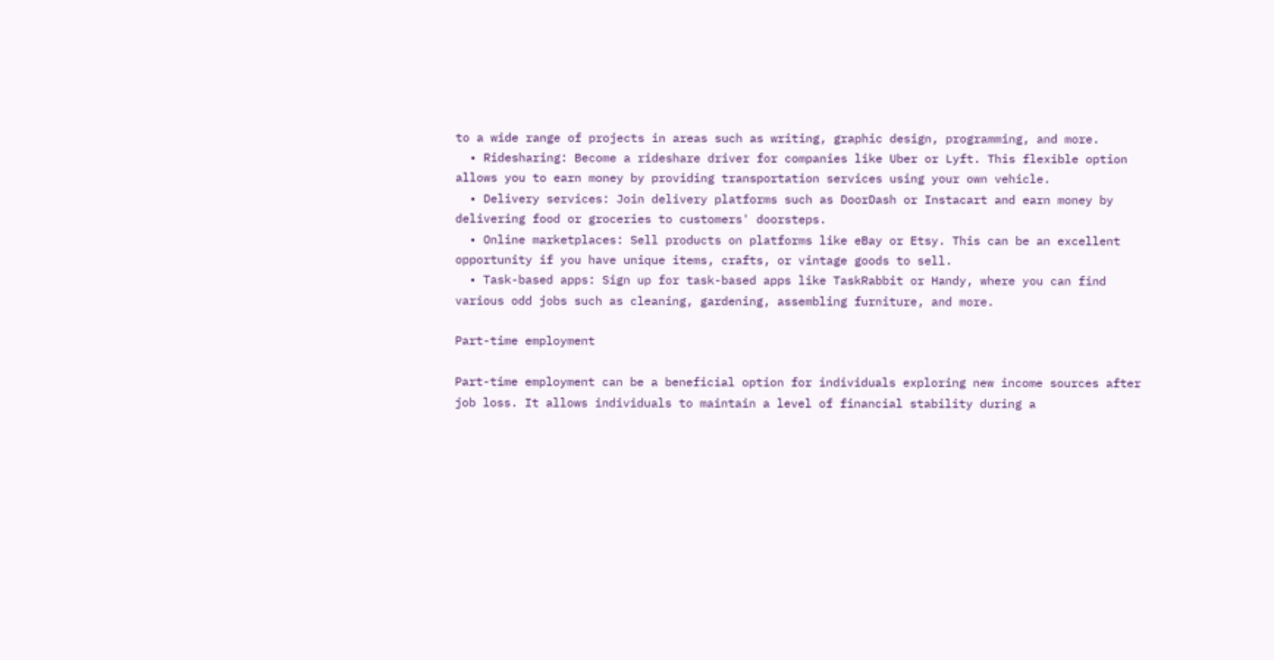to a wide range of projects in areas such as writing, graphic design, programming, and more.
  • Ridesharing: Become a rideshare driver for companies like Uber or Lyft. This flexible option allows you to earn money by providing transportation services using your own vehicle.
  • Delivery services: Join delivery platforms such as DoorDash or Instacart and earn money by delivering food or groceries to customers' doorsteps.
  • Online marketplaces: Sell products on platforms like eBay or Etsy. This can be an excellent opportunity if you have unique items, crafts, or vintage goods to sell.
  • Task-based apps: Sign up for task-based apps like TaskRabbit or Handy, where you can find various odd jobs such as cleaning, gardening, assembling furniture, and more.

Part-time employment

Part-time employment can be a beneficial option for individuals exploring new income sources after job loss. It allows individuals to maintain a level of financial stability during a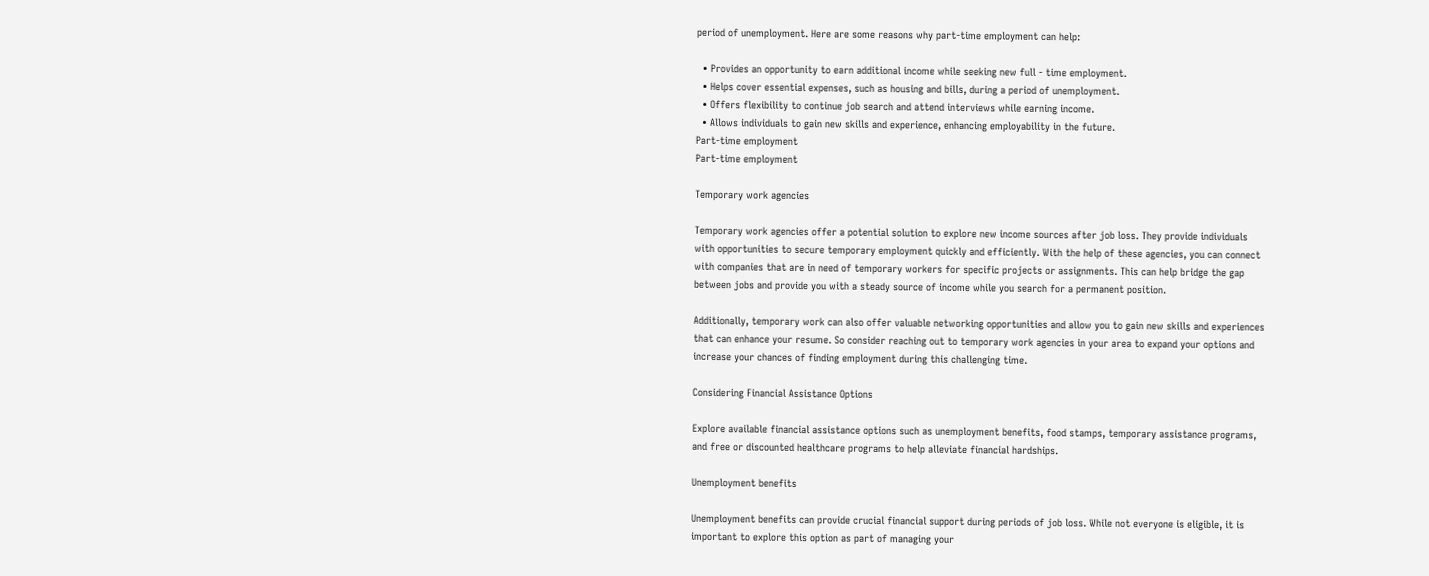period of unemployment. Here are some reasons why part-time employment can help:

  • Provides an opportunity to earn additional income while seeking new full - time employment.
  • Helps cover essential expenses, such as housing and bills, during a period of unemployment.
  • Offers flexibility to continue job search and attend interviews while earning income.
  • Allows individuals to gain new skills and experience, enhancing employability in the future.
Part-time employment
Part-time employment

Temporary work agencies

Temporary work agencies offer a potential solution to explore new income sources after job loss. They provide individuals with opportunities to secure temporary employment quickly and efficiently. With the help of these agencies, you can connect with companies that are in need of temporary workers for specific projects or assignments. This can help bridge the gap between jobs and provide you with a steady source of income while you search for a permanent position.

Additionally, temporary work can also offer valuable networking opportunities and allow you to gain new skills and experiences that can enhance your resume. So consider reaching out to temporary work agencies in your area to expand your options and increase your chances of finding employment during this challenging time.

Considering Financial Assistance Options

Explore available financial assistance options such as unemployment benefits, food stamps, temporary assistance programs, and free or discounted healthcare programs to help alleviate financial hardships.

Unemployment benefits

Unemployment benefits can provide crucial financial support during periods of job loss. While not everyone is eligible, it is important to explore this option as part of managing your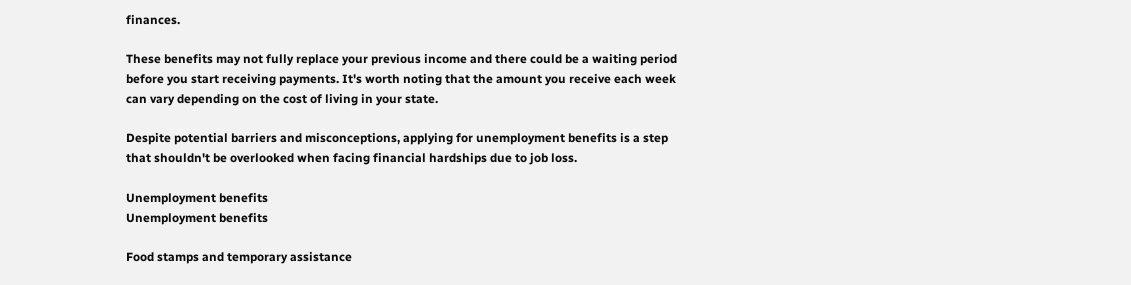finances.

These benefits may not fully replace your previous income and there could be a waiting period before you start receiving payments. It's worth noting that the amount you receive each week can vary depending on the cost of living in your state.

Despite potential barriers and misconceptions, applying for unemployment benefits is a step that shouldn't be overlooked when facing financial hardships due to job loss.

Unemployment benefits
Unemployment benefits

Food stamps and temporary assistance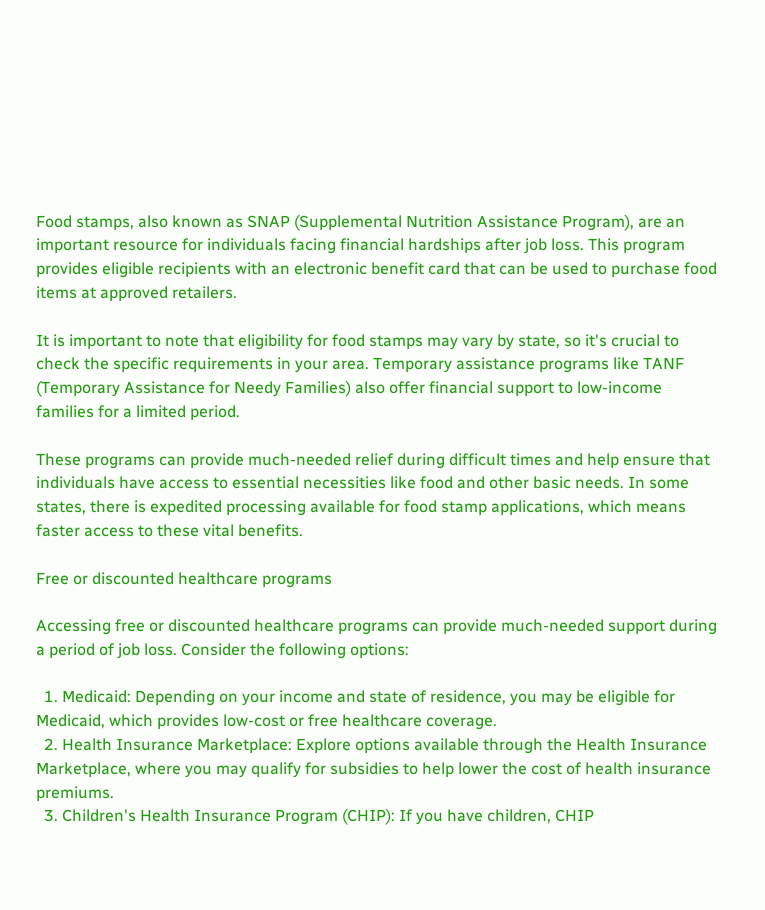Food stamps, also known as SNAP (Supplemental Nutrition Assistance Program), are an important resource for individuals facing financial hardships after job loss. This program provides eligible recipients with an electronic benefit card that can be used to purchase food items at approved retailers.

It is important to note that eligibility for food stamps may vary by state, so it's crucial to check the specific requirements in your area. Temporary assistance programs like TANF (Temporary Assistance for Needy Families) also offer financial support to low-income families for a limited period.

These programs can provide much-needed relief during difficult times and help ensure that individuals have access to essential necessities like food and other basic needs. In some states, there is expedited processing available for food stamp applications, which means faster access to these vital benefits.

Free or discounted healthcare programs

Accessing free or discounted healthcare programs can provide much-needed support during a period of job loss. Consider the following options:

  1. Medicaid: Depending on your income and state of residence, you may be eligible for Medicaid, which provides low-cost or free healthcare coverage.
  2. Health Insurance Marketplace: Explore options available through the Health Insurance Marketplace, where you may qualify for subsidies to help lower the cost of health insurance premiums.
  3. Children's Health Insurance Program (CHIP): If you have children, CHIP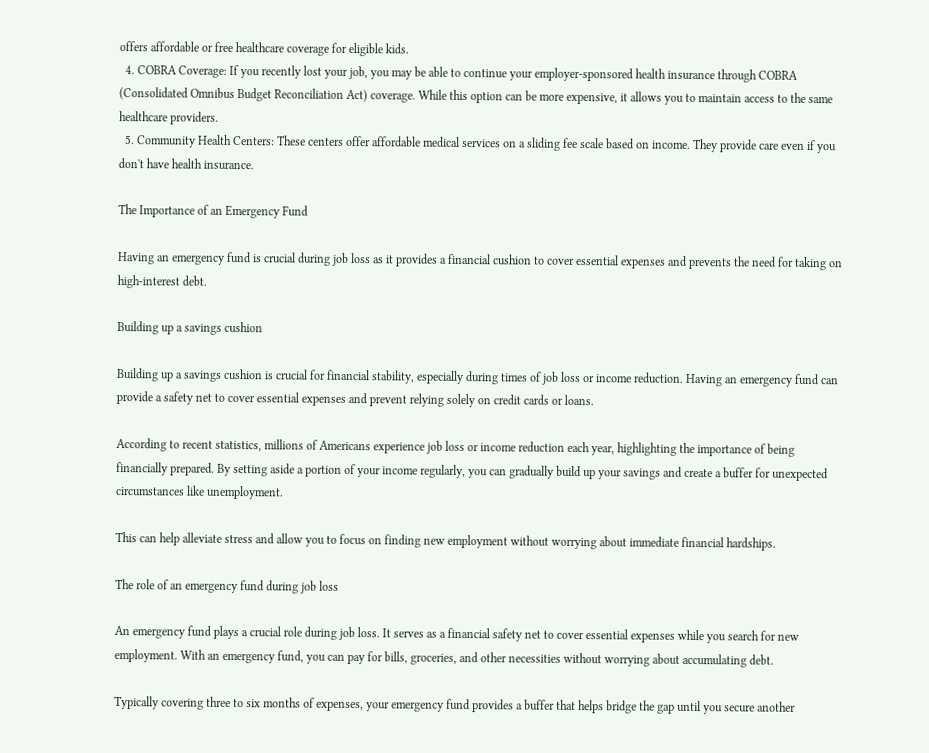offers affordable or free healthcare coverage for eligible kids.
  4. COBRA Coverage: If you recently lost your job, you may be able to continue your employer-sponsored health insurance through COBRA (Consolidated Omnibus Budget Reconciliation Act) coverage. While this option can be more expensive, it allows you to maintain access to the same healthcare providers.
  5. Community Health Centers: These centers offer affordable medical services on a sliding fee scale based on income. They provide care even if you don't have health insurance.

The Importance of an Emergency Fund

Having an emergency fund is crucial during job loss as it provides a financial cushion to cover essential expenses and prevents the need for taking on high-interest debt.

Building up a savings cushion

Building up a savings cushion is crucial for financial stability, especially during times of job loss or income reduction. Having an emergency fund can provide a safety net to cover essential expenses and prevent relying solely on credit cards or loans.

According to recent statistics, millions of Americans experience job loss or income reduction each year, highlighting the importance of being financially prepared. By setting aside a portion of your income regularly, you can gradually build up your savings and create a buffer for unexpected circumstances like unemployment.

This can help alleviate stress and allow you to focus on finding new employment without worrying about immediate financial hardships.

The role of an emergency fund during job loss

An emergency fund plays a crucial role during job loss. It serves as a financial safety net to cover essential expenses while you search for new employment. With an emergency fund, you can pay for bills, groceries, and other necessities without worrying about accumulating debt.

Typically covering three to six months of expenses, your emergency fund provides a buffer that helps bridge the gap until you secure another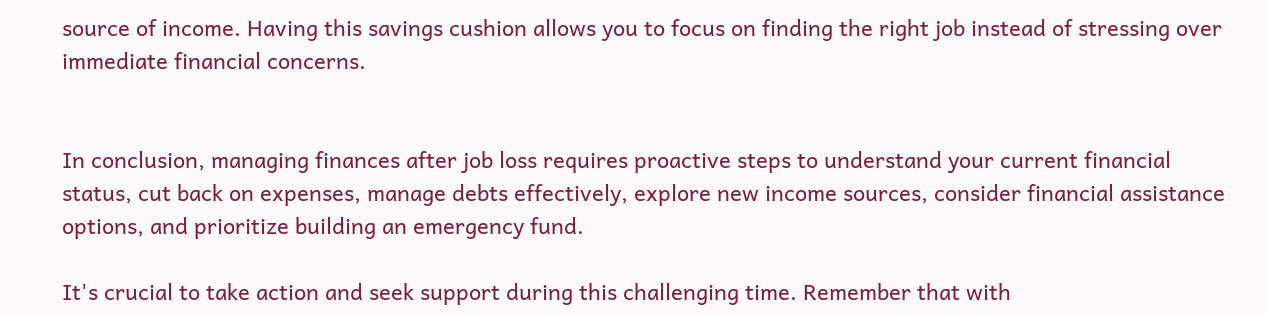source of income. Having this savings cushion allows you to focus on finding the right job instead of stressing over immediate financial concerns.


In conclusion, managing finances after job loss requires proactive steps to understand your current financial status, cut back on expenses, manage debts effectively, explore new income sources, consider financial assistance options, and prioritize building an emergency fund.

It's crucial to take action and seek support during this challenging time. Remember that with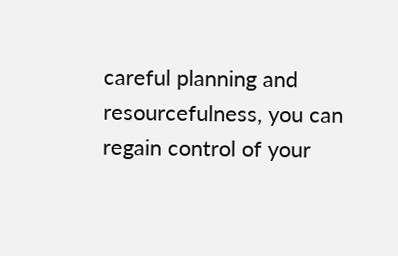careful planning and resourcefulness, you can regain control of your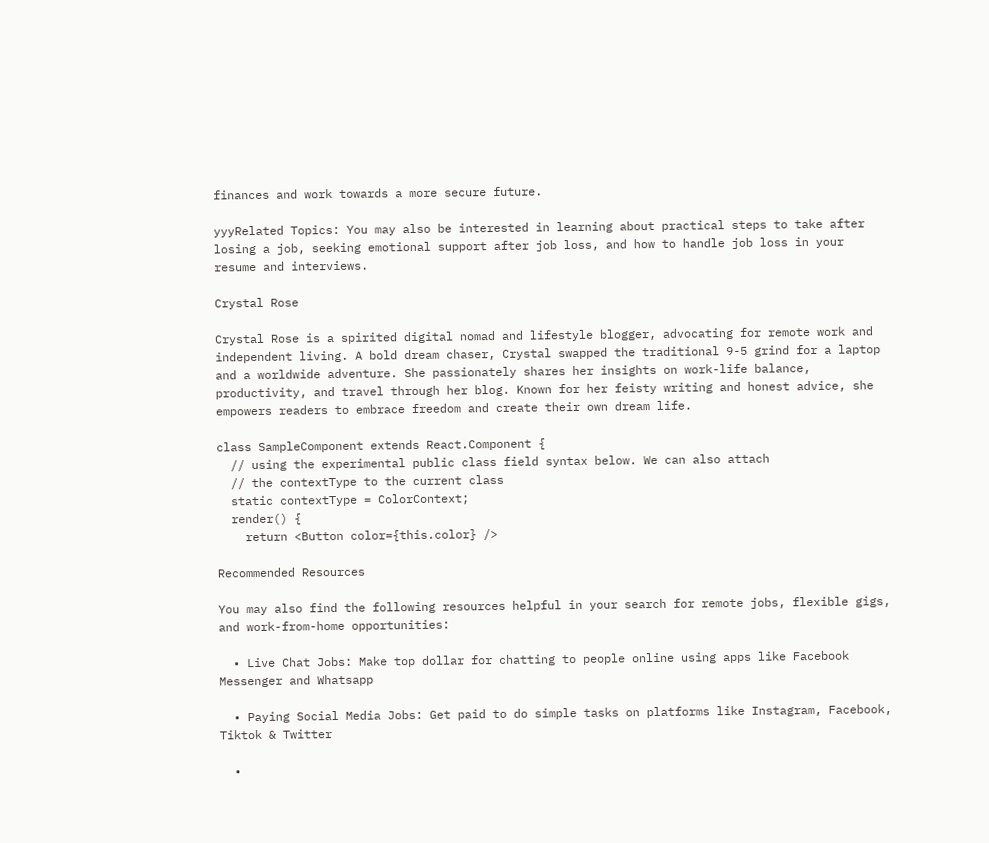finances and work towards a more secure future.

yyyRelated Topics: You may also be interested in learning about practical steps to take after losing a job, seeking emotional support after job loss, and how to handle job loss in your resume and interviews.

Crystal Rose

Crystal Rose is a spirited digital nomad and lifestyle blogger, advocating for remote work and independent living. A bold dream chaser, Crystal swapped the traditional 9-5 grind for a laptop and a worldwide adventure. She passionately shares her insights on work-life balance, productivity, and travel through her blog. Known for her feisty writing and honest advice, she empowers readers to embrace freedom and create their own dream life.

class SampleComponent extends React.Component {
  // using the experimental public class field syntax below. We can also attach
  // the contextType to the current class
  static contextType = ColorContext;
  render() {
    return <Button color={this.color} />

Recommended Resources

You may also find the following resources helpful in your search for remote jobs, flexible gigs, and work-from-home opportunities:

  • Live Chat Jobs: Make top dollar for chatting to people online using apps like Facebook Messenger and Whatsapp

  • Paying Social Media Jobs: Get paid to do simple tasks on platforms like Instagram, Facebook, Tiktok & Twitter

  •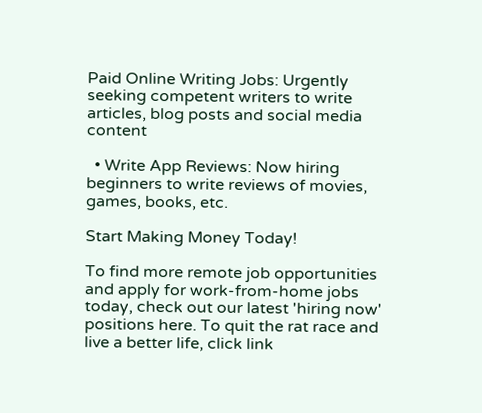Paid Online Writing Jobs: Urgently seeking competent writers to write articles, blog posts and social media content

  • Write App Reviews: Now hiring beginners to write reviews of movies, games, books, etc.

Start Making Money Today!

To find more remote job opportunities and apply for work-from-home jobs today, check out our latest 'hiring now' positions here. To quit the rat race and live a better life, click link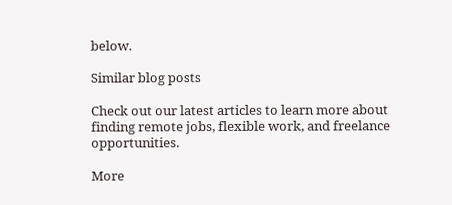below.

Similar blog posts

Check out our latest articles to learn more about finding remote jobs, flexible work, and freelance opportunities.

More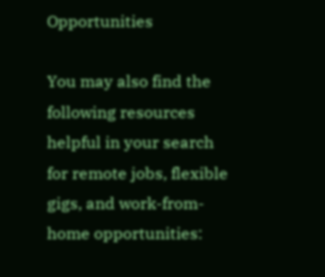Opportunities

You may also find the following resources helpful in your search for remote jobs, flexible gigs, and work-from-home opportunities: